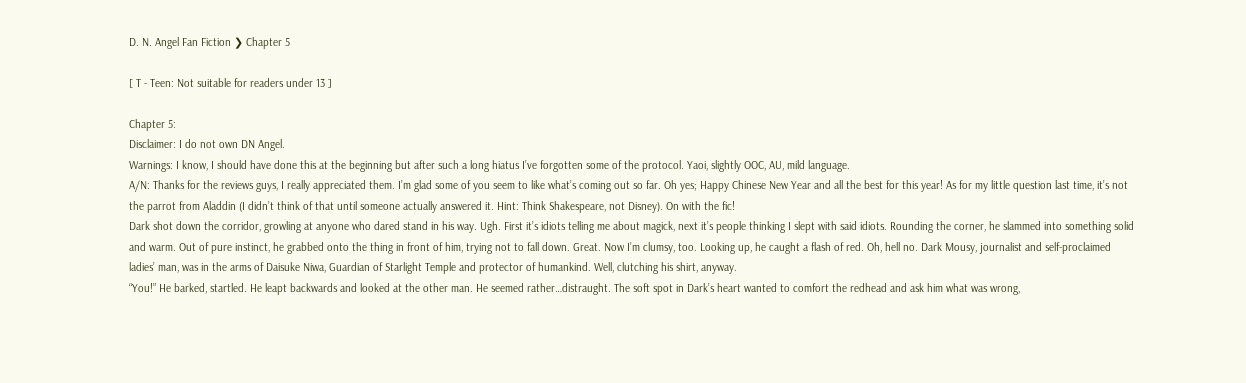D. N. Angel Fan Fiction ❯ Chapter 5

[ T - Teen: Not suitable for readers under 13 ]

Chapter 5:
Disclaimer: I do not own DN Angel.
Warnings: I know, I should have done this at the beginning but after such a long hiatus I’ve forgotten some of the protocol. Yaoi, slightly OOC, AU, mild language.
A/N: Thanks for the reviews guys, I really appreciated them. I’m glad some of you seem to like what’s coming out so far. Oh yes; Happy Chinese New Year and all the best for this year! As for my little question last time, it’s not the parrot from Aladdin (I didn’t think of that until someone actually answered it. Hint: Think Shakespeare, not Disney). On with the fic!
Dark shot down the corridor, growling at anyone who dared stand in his way. Ugh. First it’s idiots telling me about magick, next it’s people thinking I slept with said idiots. Rounding the corner, he slammed into something solid and warm. Out of pure instinct, he grabbed onto the thing in front of him, trying not to fall down. Great. Now I’m clumsy, too. Looking up, he caught a flash of red. Oh, hell no. Dark Mousy, journalist and self-proclaimed ladies’ man, was in the arms of Daisuke Niwa, Guardian of Starlight Temple and protector of humankind. Well, clutching his shirt, anyway.
“You!” He barked, startled. He leapt backwards and looked at the other man. He seemed rather…distraught. The soft spot in Dark’s heart wanted to comfort the redhead and ask him what was wrong,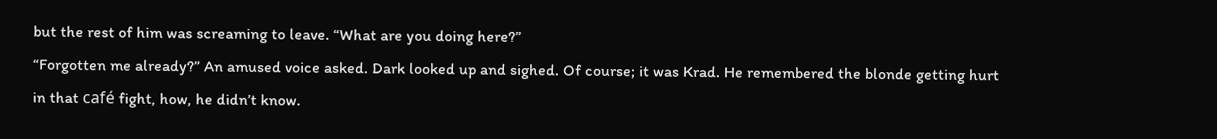but the rest of him was screaming to leave. “What are you doing here?”
“Forgotten me already?” An amused voice asked. Dark looked up and sighed. Of course; it was Krad. He remembered the blonde getting hurt in that café fight, how, he didn’t know.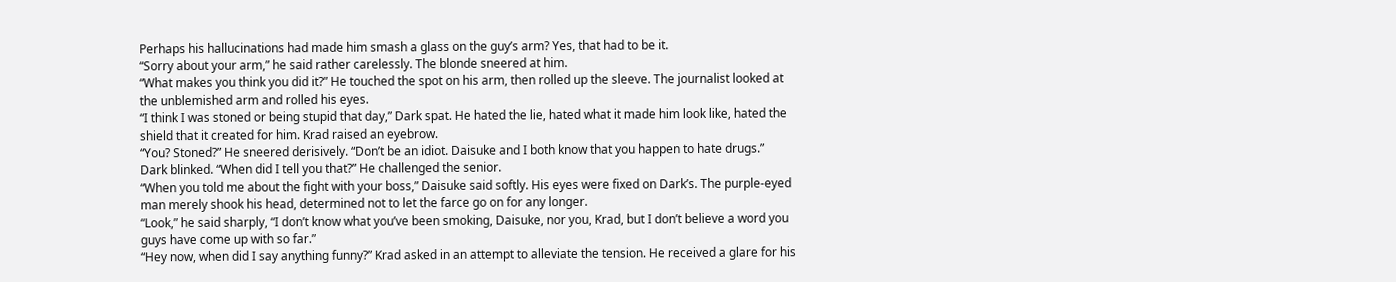Perhaps his hallucinations had made him smash a glass on the guy’s arm? Yes, that had to be it.
“Sorry about your arm,” he said rather carelessly. The blonde sneered at him.
“What makes you think you did it?” He touched the spot on his arm, then rolled up the sleeve. The journalist looked at the unblemished arm and rolled his eyes.
“I think I was stoned or being stupid that day,” Dark spat. He hated the lie, hated what it made him look like, hated the shield that it created for him. Krad raised an eyebrow.
“You? Stoned?” He sneered derisively. “Don’t be an idiot. Daisuke and I both know that you happen to hate drugs.”
Dark blinked. “When did I tell you that?” He challenged the senior.
“When you told me about the fight with your boss,” Daisuke said softly. His eyes were fixed on Dark’s. The purple-eyed man merely shook his head, determined not to let the farce go on for any longer.
“Look,” he said sharply, “I don’t know what you’ve been smoking, Daisuke, nor you, Krad, but I don’t believe a word you guys have come up with so far.”
“Hey now, when did I say anything funny?” Krad asked in an attempt to alleviate the tension. He received a glare for his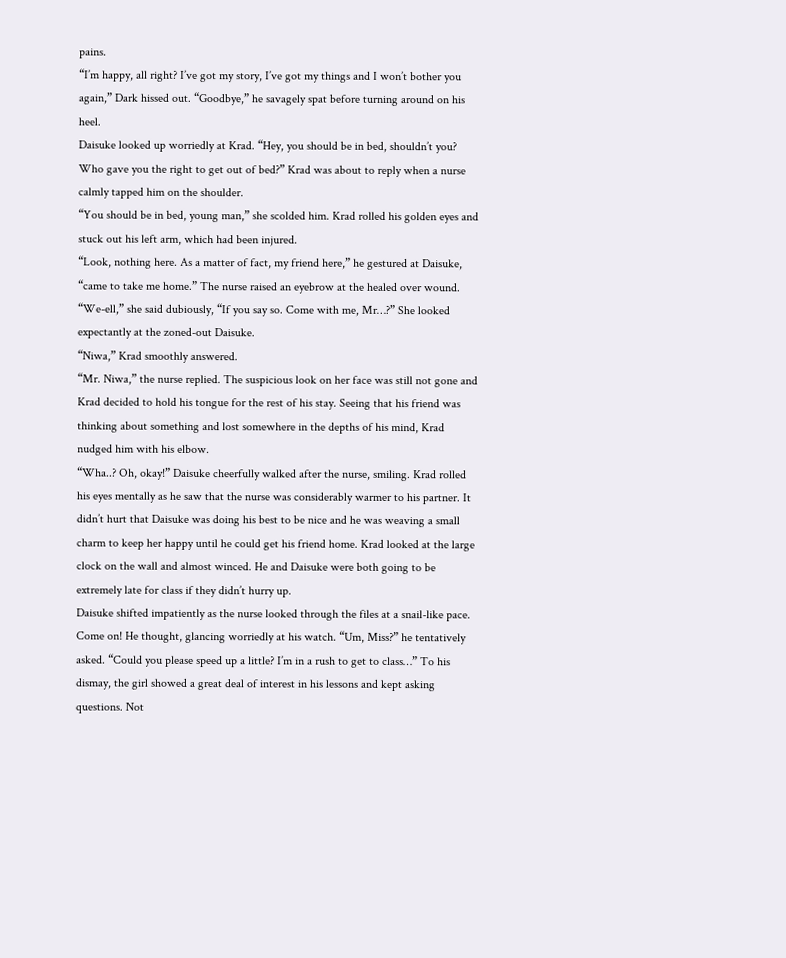pains.
“I’m happy, all right? I’ve got my story, I’ve got my things and I won’t bother you again,” Dark hissed out. “Goodbye,” he savagely spat before turning around on his heel.
Daisuke looked up worriedly at Krad. “Hey, you should be in bed, shouldn’t you? Who gave you the right to get out of bed?” Krad was about to reply when a nurse calmly tapped him on the shoulder.
“You should be in bed, young man,” she scolded him. Krad rolled his golden eyes and stuck out his left arm, which had been injured.
“Look, nothing here. As a matter of fact, my friend here,” he gestured at Daisuke, “came to take me home.” The nurse raised an eyebrow at the healed over wound.
“We-ell,” she said dubiously, “If you say so. Come with me, Mr…?” She looked expectantly at the zoned-out Daisuke.
“Niwa,” Krad smoothly answered.
“Mr. Niwa,” the nurse replied. The suspicious look on her face was still not gone and Krad decided to hold his tongue for the rest of his stay. Seeing that his friend was thinking about something and lost somewhere in the depths of his mind, Krad nudged him with his elbow.
“Wha..? Oh, okay!” Daisuke cheerfully walked after the nurse, smiling. Krad rolled his eyes mentally as he saw that the nurse was considerably warmer to his partner. It didn’t hurt that Daisuke was doing his best to be nice and he was weaving a small charm to keep her happy until he could get his friend home. Krad looked at the large clock on the wall and almost winced. He and Daisuke were both going to be extremely late for class if they didn’t hurry up.
Daisuke shifted impatiently as the nurse looked through the files at a snail-like pace. Come on! He thought, glancing worriedly at his watch. “Um, Miss?” he tentatively asked. “Could you please speed up a little? I’m in a rush to get to class…” To his dismay, the girl showed a great deal of interest in his lessons and kept asking questions. Not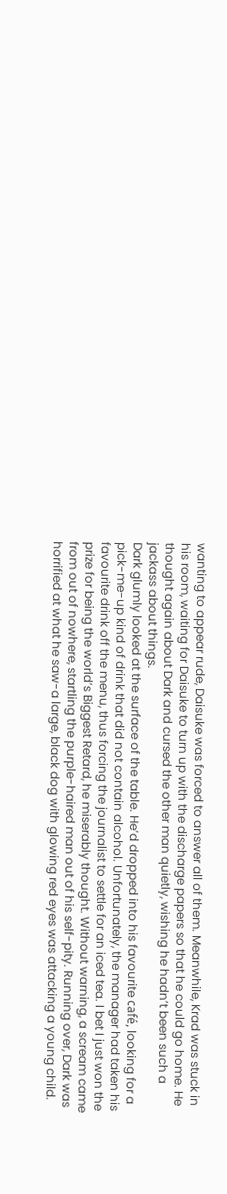wanting to appear rude, Daisuke was forced to answer all of them. Meanwhile, Krad was stuck in his room, waiting for Daisuke to turn up with the discharge papers so that he could go home. He thought again about Dark and cursed the other man quietly, wishing he hadn’t been such a jackass about things.
Dark glumly looked at the surface of the table. He’d dropped into his favourite café, looking for a pick-me-up kind of drink that did not contain alcohol. Unfortunately, the manager had taken his favourite drink off the menu, thus forcing the journalist to settle for an iced tea. I bet I just won the prize for being the world’s Biggest Retard, he miserably thought. Without warning, a scream came from out of nowhere, startling the purple-haired man out of his self-pity. Running over, Dark was horrified at what he saw-a large, black dog with glowing red eyes was attacking a young child.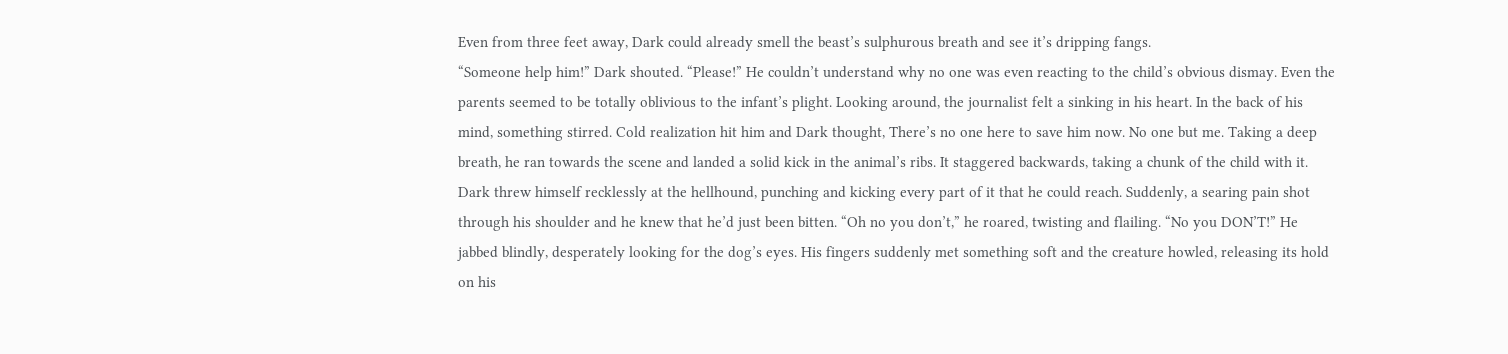Even from three feet away, Dark could already smell the beast’s sulphurous breath and see it’s dripping fangs.
“Someone help him!” Dark shouted. “Please!” He couldn’t understand why no one was even reacting to the child’s obvious dismay. Even the parents seemed to be totally oblivious to the infant’s plight. Looking around, the journalist felt a sinking in his heart. In the back of his mind, something stirred. Cold realization hit him and Dark thought, There’s no one here to save him now. No one but me. Taking a deep breath, he ran towards the scene and landed a solid kick in the animal’s ribs. It staggered backwards, taking a chunk of the child with it. Dark threw himself recklessly at the hellhound, punching and kicking every part of it that he could reach. Suddenly, a searing pain shot through his shoulder and he knew that he’d just been bitten. “Oh no you don’t,” he roared, twisting and flailing. “No you DON’T!” He jabbed blindly, desperately looking for the dog’s eyes. His fingers suddenly met something soft and the creature howled, releasing its hold on his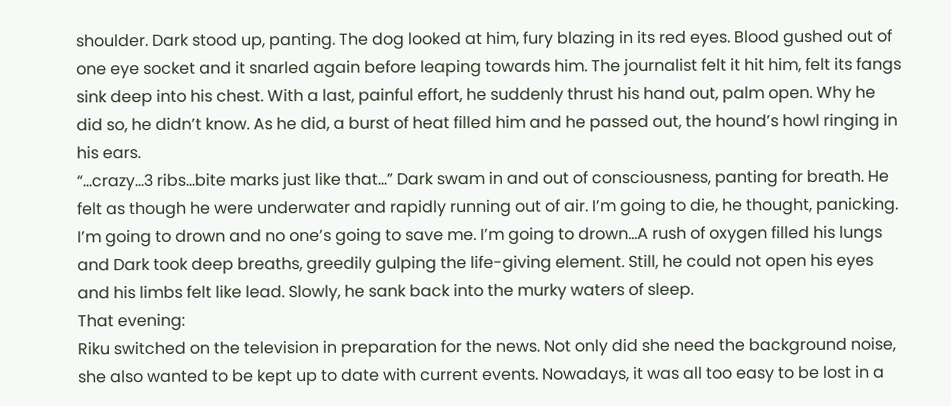shoulder. Dark stood up, panting. The dog looked at him, fury blazing in its red eyes. Blood gushed out of one eye socket and it snarled again before leaping towards him. The journalist felt it hit him, felt its fangs sink deep into his chest. With a last, painful effort, he suddenly thrust his hand out, palm open. Why he did so, he didn’t know. As he did, a burst of heat filled him and he passed out, the hound’s howl ringing in his ears.
“…crazy…3 ribs…bite marks just like that…” Dark swam in and out of consciousness, panting for breath. He felt as though he were underwater and rapidly running out of air. I’m going to die, he thought, panicking. I’m going to drown and no one’s going to save me. I’m going to drown…A rush of oxygen filled his lungs and Dark took deep breaths, greedily gulping the life-giving element. Still, he could not open his eyes and his limbs felt like lead. Slowly, he sank back into the murky waters of sleep.
That evening:
Riku switched on the television in preparation for the news. Not only did she need the background noise, she also wanted to be kept up to date with current events. Nowadays, it was all too easy to be lost in a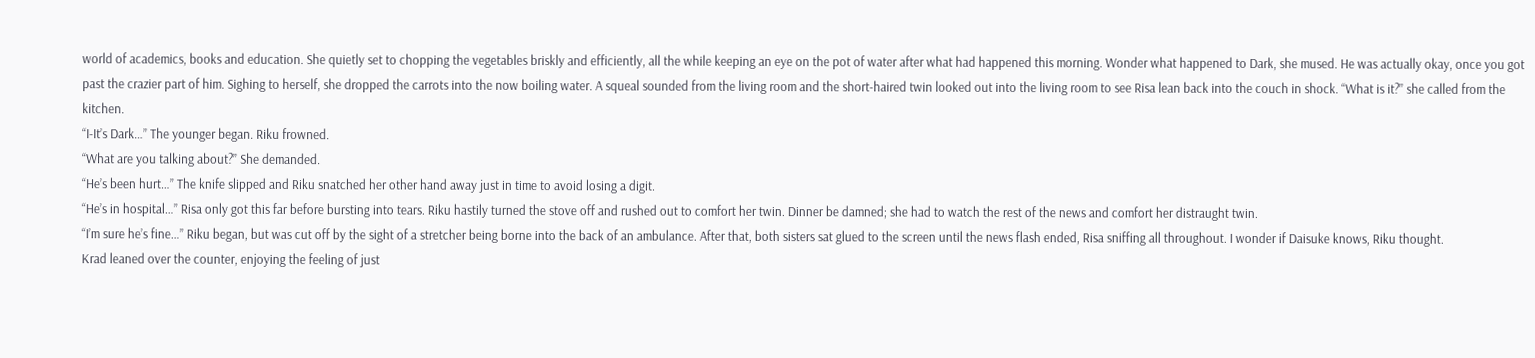world of academics, books and education. She quietly set to chopping the vegetables briskly and efficiently, all the while keeping an eye on the pot of water after what had happened this morning. Wonder what happened to Dark, she mused. He was actually okay, once you got past the crazier part of him. Sighing to herself, she dropped the carrots into the now boiling water. A squeal sounded from the living room and the short-haired twin looked out into the living room to see Risa lean back into the couch in shock. “What is it?” she called from the kitchen.
“I-It’s Dark…” The younger began. Riku frowned.
“What are you talking about?” She demanded.
“He’s been hurt…” The knife slipped and Riku snatched her other hand away just in time to avoid losing a digit.
“He’s in hospital…” Risa only got this far before bursting into tears. Riku hastily turned the stove off and rushed out to comfort her twin. Dinner be damned; she had to watch the rest of the news and comfort her distraught twin.
“I’m sure he’s fine…” Riku began, but was cut off by the sight of a stretcher being borne into the back of an ambulance. After that, both sisters sat glued to the screen until the news flash ended, Risa sniffing all throughout. I wonder if Daisuke knows, Riku thought.
Krad leaned over the counter, enjoying the feeling of just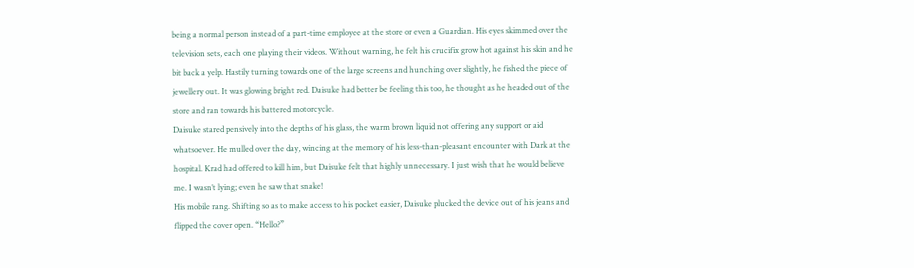being a normal person instead of a part-time employee at the store or even a Guardian. His eyes skimmed over the television sets, each one playing their videos. Without warning, he felt his crucifix grow hot against his skin and he bit back a yelp. Hastily turning towards one of the large screens and hunching over slightly, he fished the piece of jewellery out. It was glowing bright red. Daisuke had better be feeling this too, he thought as he headed out of the store and ran towards his battered motorcycle.
Daisuke stared pensively into the depths of his glass, the warm brown liquid not offering any support or aid whatsoever. He mulled over the day, wincing at the memory of his less-than-pleasant encounter with Dark at the hospital. Krad had offered to kill him, but Daisuke felt that highly unnecessary. I just wish that he would believe me. I wasn’t lying; even he saw that snake!
His mobile rang. Shifting so as to make access to his pocket easier, Daisuke plucked the device out of his jeans and flipped the cover open. “Hello?”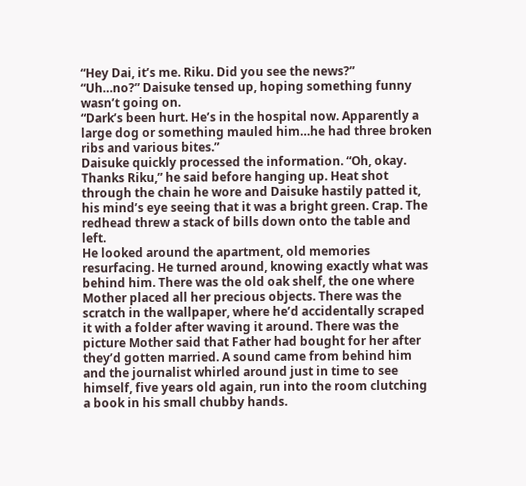“Hey Dai, it’s me. Riku. Did you see the news?”
“Uh…no?” Daisuke tensed up, hoping something funny wasn’t going on.
“Dark’s been hurt. He’s in the hospital now. Apparently a large dog or something mauled him…he had three broken ribs and various bites.”
Daisuke quickly processed the information. “Oh, okay. Thanks Riku,” he said before hanging up. Heat shot through the chain he wore and Daisuke hastily patted it, his mind’s eye seeing that it was a bright green. Crap. The redhead threw a stack of bills down onto the table and left.
He looked around the apartment, old memories resurfacing. He turned around, knowing exactly what was behind him. There was the old oak shelf, the one where Mother placed all her precious objects. There was the scratch in the wallpaper, where he’d accidentally scraped it with a folder after waving it around. There was the picture Mother said that Father had bought for her after they’d gotten married. A sound came from behind him and the journalist whirled around just in time to see himself, five years old again, run into the room clutching a book in his small chubby hands.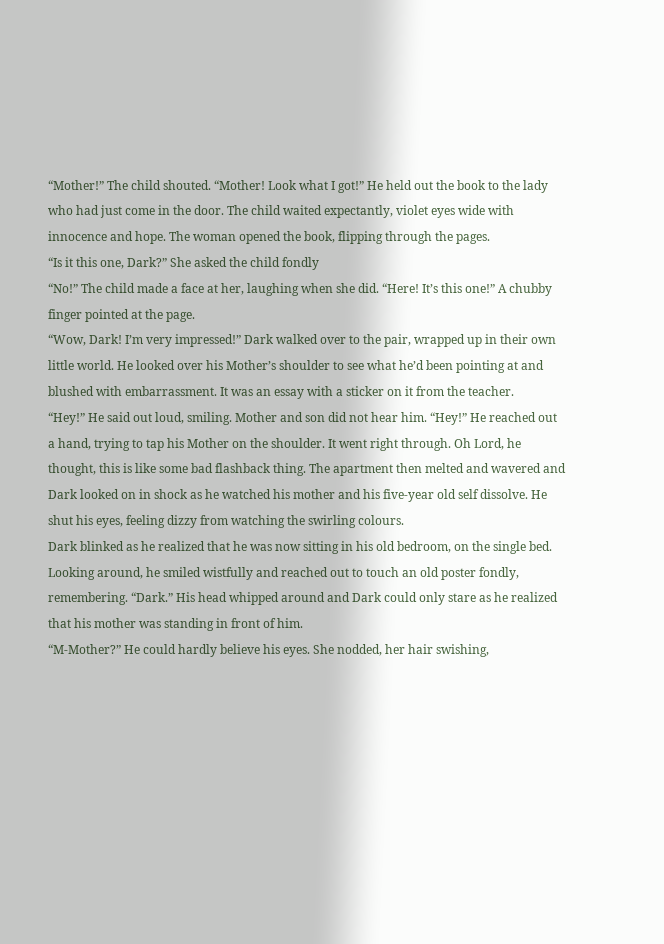“Mother!” The child shouted. “Mother! Look what I got!” He held out the book to the lady who had just come in the door. The child waited expectantly, violet eyes wide with innocence and hope. The woman opened the book, flipping through the pages.
“Is it this one, Dark?” She asked the child fondly
“No!” The child made a face at her, laughing when she did. “Here! It’s this one!” A chubby finger pointed at the page.
“Wow, Dark! I’m very impressed!” Dark walked over to the pair, wrapped up in their own little world. He looked over his Mother’s shoulder to see what he’d been pointing at and blushed with embarrassment. It was an essay with a sticker on it from the teacher.
“Hey!” He said out loud, smiling. Mother and son did not hear him. “Hey!” He reached out a hand, trying to tap his Mother on the shoulder. It went right through. Oh Lord, he thought, this is like some bad flashback thing. The apartment then melted and wavered and Dark looked on in shock as he watched his mother and his five-year old self dissolve. He shut his eyes, feeling dizzy from watching the swirling colours.
Dark blinked as he realized that he was now sitting in his old bedroom, on the single bed. Looking around, he smiled wistfully and reached out to touch an old poster fondly, remembering. “Dark.” His head whipped around and Dark could only stare as he realized that his mother was standing in front of him.
“M-Mother?” He could hardly believe his eyes. She nodded, her hair swishing,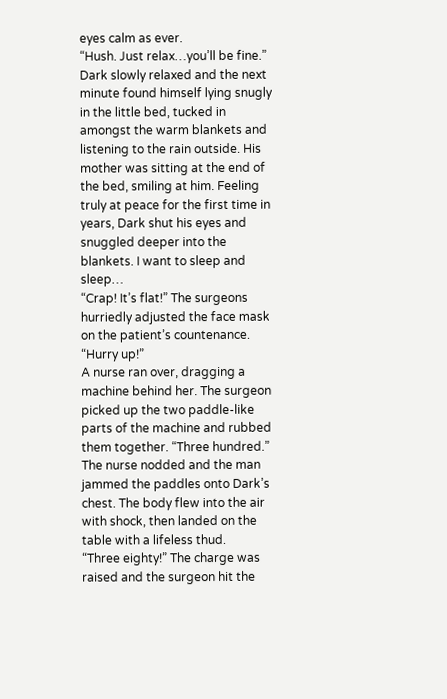eyes calm as ever.
“Hush. Just relax…you’ll be fine.” Dark slowly relaxed and the next minute found himself lying snugly in the little bed, tucked in amongst the warm blankets and listening to the rain outside. His mother was sitting at the end of the bed, smiling at him. Feeling truly at peace for the first time in years, Dark shut his eyes and snuggled deeper into the blankets. I want to sleep and sleep…
“Crap! It’s flat!” The surgeons hurriedly adjusted the face mask on the patient’s countenance. “Hurry up!”
A nurse ran over, dragging a machine behind her. The surgeon picked up the two paddle-like parts of the machine and rubbed them together. “Three hundred.” The nurse nodded and the man jammed the paddles onto Dark’s chest. The body flew into the air with shock, then landed on the table with a lifeless thud.
“Three eighty!” The charge was raised and the surgeon hit the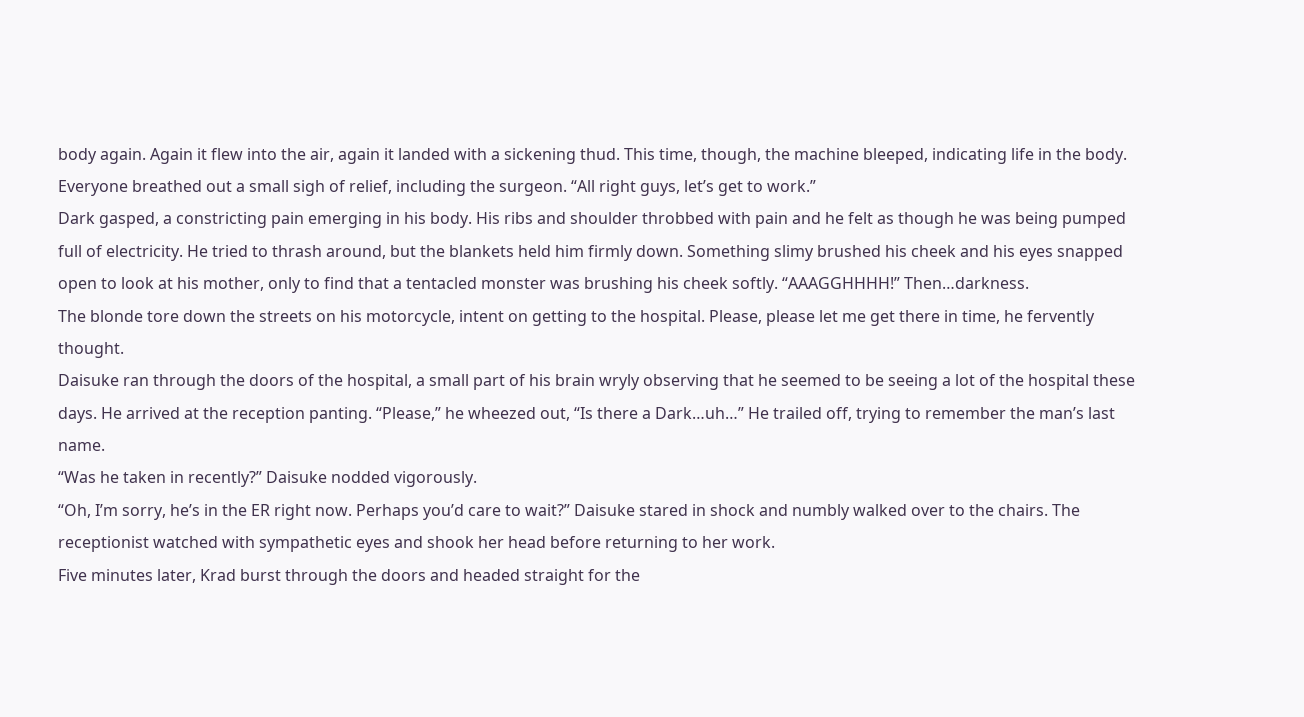body again. Again it flew into the air, again it landed with a sickening thud. This time, though, the machine bleeped, indicating life in the body. Everyone breathed out a small sigh of relief, including the surgeon. “All right guys, let’s get to work.”
Dark gasped, a constricting pain emerging in his body. His ribs and shoulder throbbed with pain and he felt as though he was being pumped full of electricity. He tried to thrash around, but the blankets held him firmly down. Something slimy brushed his cheek and his eyes snapped open to look at his mother, only to find that a tentacled monster was brushing his cheek softly. “AAAGGHHHH!” Then…darkness.
The blonde tore down the streets on his motorcycle, intent on getting to the hospital. Please, please let me get there in time, he fervently thought.
Daisuke ran through the doors of the hospital, a small part of his brain wryly observing that he seemed to be seeing a lot of the hospital these days. He arrived at the reception panting. “Please,” he wheezed out, “Is there a Dark…uh…” He trailed off, trying to remember the man’s last name.
“Was he taken in recently?” Daisuke nodded vigorously.
“Oh, I’m sorry, he’s in the ER right now. Perhaps you’d care to wait?” Daisuke stared in shock and numbly walked over to the chairs. The receptionist watched with sympathetic eyes and shook her head before returning to her work.
Five minutes later, Krad burst through the doors and headed straight for the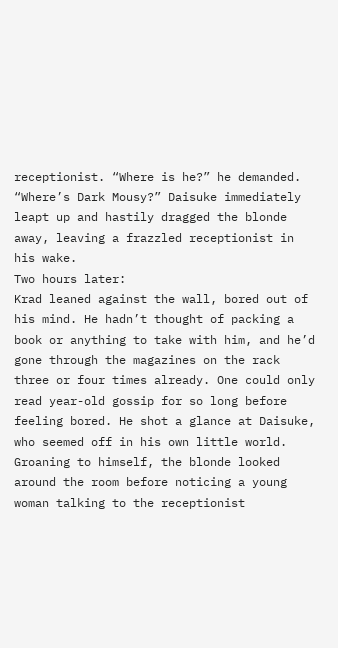receptionist. “Where is he?” he demanded. “Where’s Dark Mousy?” Daisuke immediately leapt up and hastily dragged the blonde away, leaving a frazzled receptionist in his wake.
Two hours later:
Krad leaned against the wall, bored out of his mind. He hadn’t thought of packing a book or anything to take with him, and he’d gone through the magazines on the rack three or four times already. One could only read year-old gossip for so long before feeling bored. He shot a glance at Daisuke, who seemed off in his own little world. Groaning to himself, the blonde looked around the room before noticing a young woman talking to the receptionist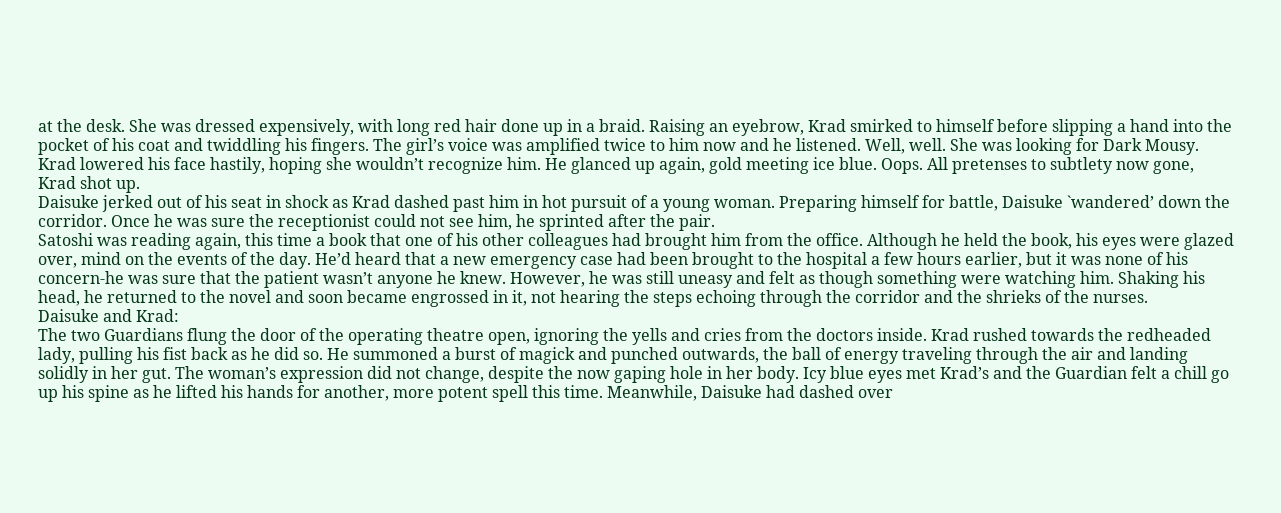at the desk. She was dressed expensively, with long red hair done up in a braid. Raising an eyebrow, Krad smirked to himself before slipping a hand into the pocket of his coat and twiddling his fingers. The girl’s voice was amplified twice to him now and he listened. Well, well. She was looking for Dark Mousy. Krad lowered his face hastily, hoping she wouldn’t recognize him. He glanced up again, gold meeting ice blue. Oops. All pretenses to subtlety now gone, Krad shot up.
Daisuke jerked out of his seat in shock as Krad dashed past him in hot pursuit of a young woman. Preparing himself for battle, Daisuke `wandered’ down the corridor. Once he was sure the receptionist could not see him, he sprinted after the pair.
Satoshi was reading again, this time a book that one of his other colleagues had brought him from the office. Although he held the book, his eyes were glazed over, mind on the events of the day. He’d heard that a new emergency case had been brought to the hospital a few hours earlier, but it was none of his concern-he was sure that the patient wasn’t anyone he knew. However, he was still uneasy and felt as though something were watching him. Shaking his head, he returned to the novel and soon became engrossed in it, not hearing the steps echoing through the corridor and the shrieks of the nurses.
Daisuke and Krad:
The two Guardians flung the door of the operating theatre open, ignoring the yells and cries from the doctors inside. Krad rushed towards the redheaded lady, pulling his fist back as he did so. He summoned a burst of magick and punched outwards, the ball of energy traveling through the air and landing solidly in her gut. The woman’s expression did not change, despite the now gaping hole in her body. Icy blue eyes met Krad’s and the Guardian felt a chill go up his spine as he lifted his hands for another, more potent spell this time. Meanwhile, Daisuke had dashed over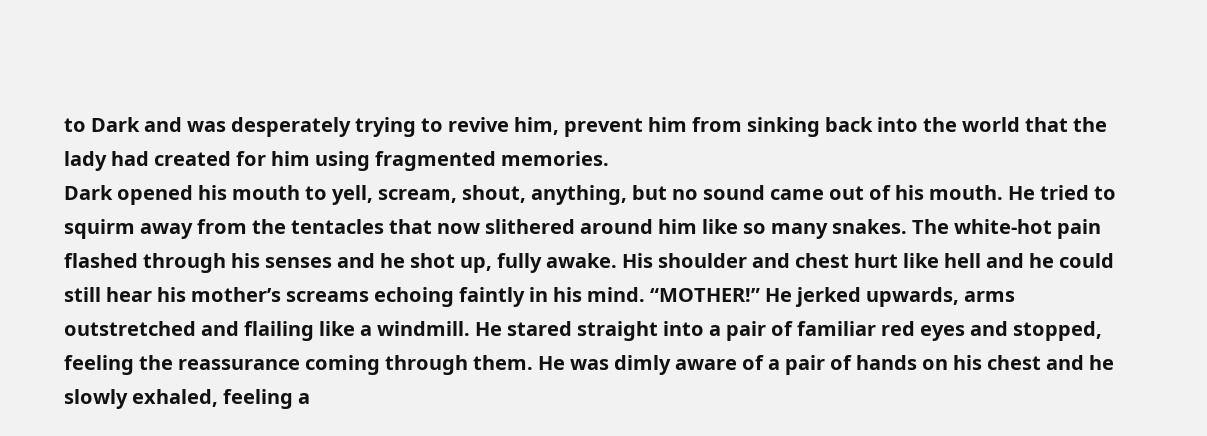to Dark and was desperately trying to revive him, prevent him from sinking back into the world that the lady had created for him using fragmented memories.
Dark opened his mouth to yell, scream, shout, anything, but no sound came out of his mouth. He tried to squirm away from the tentacles that now slithered around him like so many snakes. The white-hot pain flashed through his senses and he shot up, fully awake. His shoulder and chest hurt like hell and he could still hear his mother’s screams echoing faintly in his mind. “MOTHER!” He jerked upwards, arms outstretched and flailing like a windmill. He stared straight into a pair of familiar red eyes and stopped, feeling the reassurance coming through them. He was dimly aware of a pair of hands on his chest and he slowly exhaled, feeling a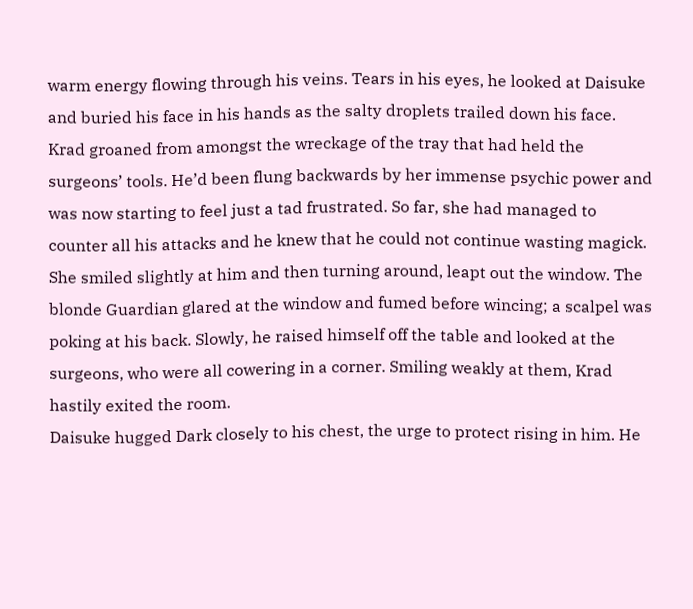warm energy flowing through his veins. Tears in his eyes, he looked at Daisuke and buried his face in his hands as the salty droplets trailed down his face.
Krad groaned from amongst the wreckage of the tray that had held the surgeons’ tools. He’d been flung backwards by her immense psychic power and was now starting to feel just a tad frustrated. So far, she had managed to counter all his attacks and he knew that he could not continue wasting magick. She smiled slightly at him and then turning around, leapt out the window. The blonde Guardian glared at the window and fumed before wincing; a scalpel was poking at his back. Slowly, he raised himself off the table and looked at the surgeons, who were all cowering in a corner. Smiling weakly at them, Krad hastily exited the room.
Daisuke hugged Dark closely to his chest, the urge to protect rising in him. He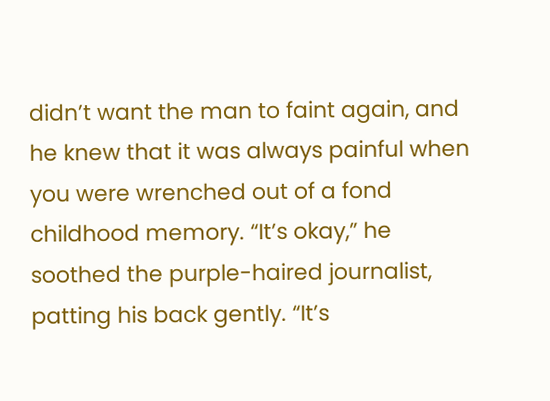didn’t want the man to faint again, and he knew that it was always painful when you were wrenched out of a fond childhood memory. “It’s okay,” he soothed the purple-haired journalist, patting his back gently. “It’s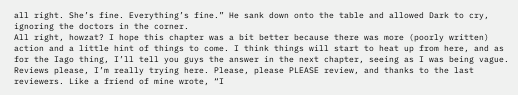all right. She’s fine. Everything’s fine.” He sank down onto the table and allowed Dark to cry, ignoring the doctors in the corner.
All right, howzat? I hope this chapter was a bit better because there was more (poorly written) action and a little hint of things to come. I think things will start to heat up from here, and as for the Iago thing, I’ll tell you guys the answer in the next chapter, seeing as I was being vague. Reviews please, I’m really trying here. Please, please PLEASE review, and thanks to the last reviewers. Like a friend of mine wrote, “I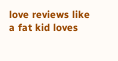love reviews like a fat kid loves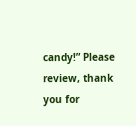candy!” Please review, thank you for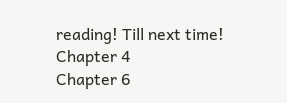reading! Till next time!
Chapter 4
Chapter 6